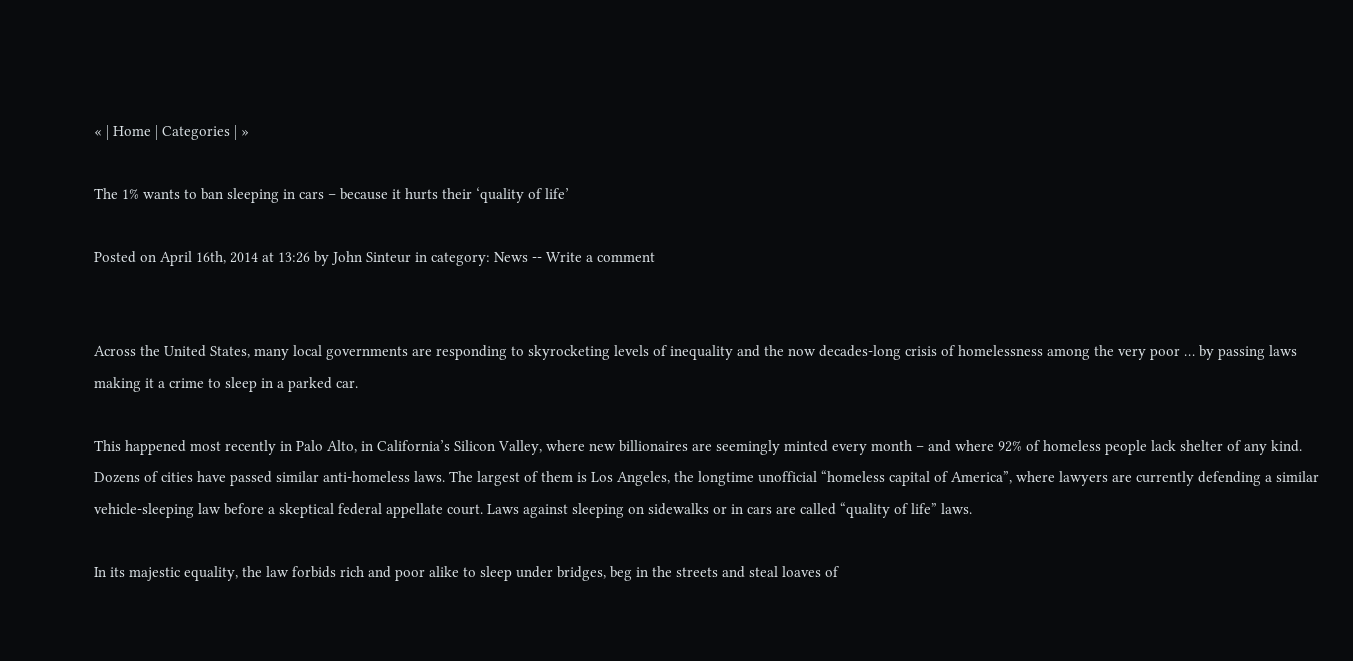« | Home | Categories | »

The 1% wants to ban sleeping in cars – because it hurts their ‘quality of life’

Posted on April 16th, 2014 at 13:26 by John Sinteur in category: News -- Write a comment


Across the United States, many local governments are responding to skyrocketing levels of inequality and the now decades-long crisis of homelessness among the very poor … by passing laws making it a crime to sleep in a parked car.

This happened most recently in Palo Alto, in California’s Silicon Valley, where new billionaires are seemingly minted every month – and where 92% of homeless people lack shelter of any kind. Dozens of cities have passed similar anti-homeless laws. The largest of them is Los Angeles, the longtime unofficial “homeless capital of America”, where lawyers are currently defending a similar vehicle-sleeping law before a skeptical federal appellate court. Laws against sleeping on sidewalks or in cars are called “quality of life” laws.

In its majestic equality, the law forbids rich and poor alike to sleep under bridges, beg in the streets and steal loaves of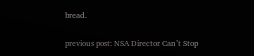bread.

previous post: NSA Director Can’t Stop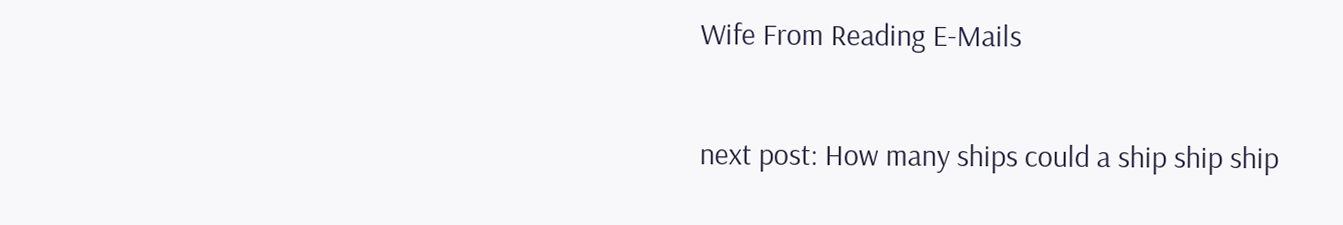Wife From Reading E-Mails

next post: How many ships could a ship ship ship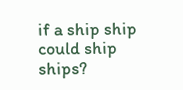if a ship ship could ship ships?